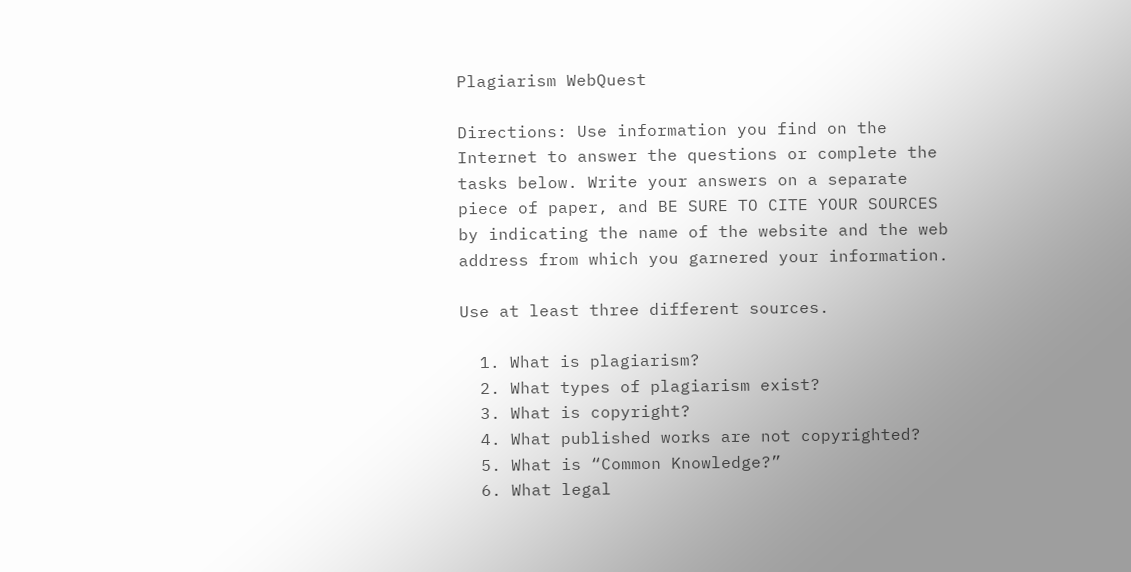Plagiarism WebQuest

Directions: Use information you find on the Internet to answer the questions or complete the tasks below. Write your answers on a separate piece of paper, and BE SURE TO CITE YOUR SOURCES by indicating the name of the website and the web address from which you garnered your information.

Use at least three different sources.

  1. What is plagiarism?
  2. What types of plagiarism exist?
  3. What is copyright?
  4. What published works are not copyrighted?
  5. What is “Common Knowledge?”
  6. What legal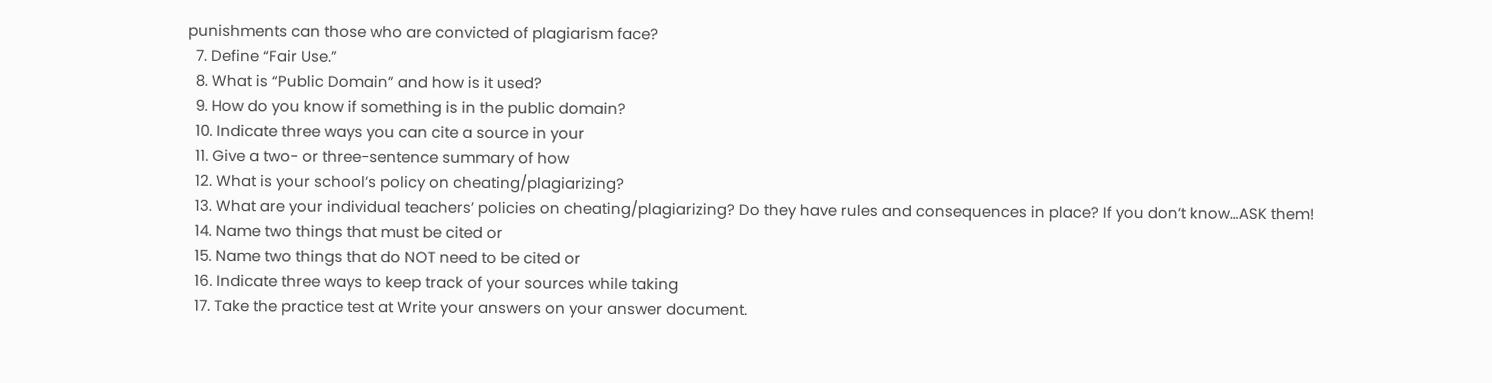punishments can those who are convicted of plagiarism face?
  7. Define “Fair Use.”
  8. What is “Public Domain” and how is it used?
  9. How do you know if something is in the public domain?
  10. Indicate three ways you can cite a source in your
  11. Give a two- or three-sentence summary of how
  12. What is your school’s policy on cheating/plagiarizing?
  13. What are your individual teachers’ policies on cheating/plagiarizing? Do they have rules and consequences in place? If you don’t know…ASK them!
  14. Name two things that must be cited or
  15. Name two things that do NOT need to be cited or
  16. Indicate three ways to keep track of your sources while taking
  17. Take the practice test at Write your answers on your answer document.